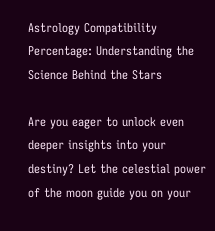Astrology Compatibility Percentage: Understanding the Science Behind the Stars

Are you eager to unlock even deeper insights into your destiny? Let the celestial power of the moon guide you on your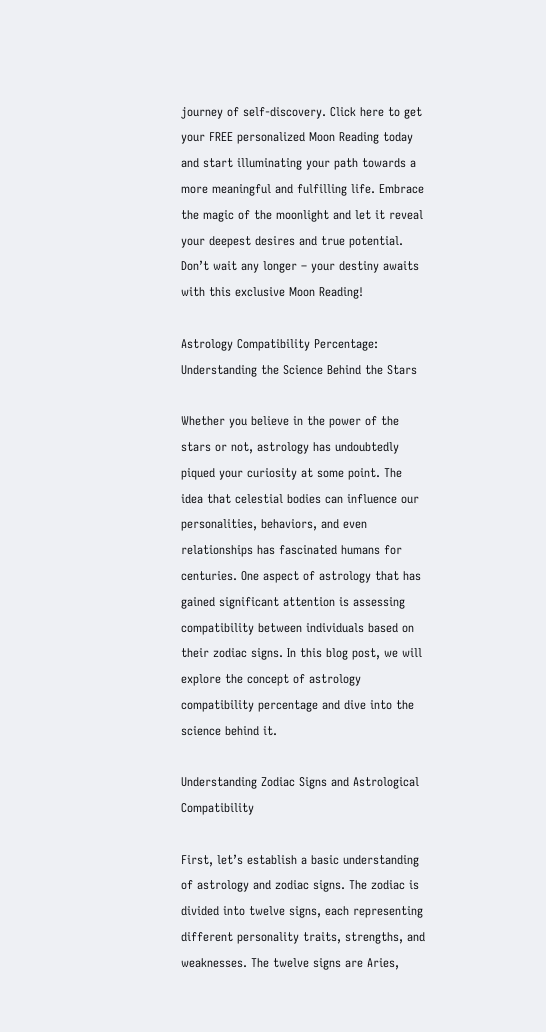journey of self-discovery. Click here to get your FREE personalized Moon Reading today and start illuminating your path towards a more meaningful and fulfilling life. Embrace the magic of the moonlight and let it reveal your deepest desires and true potential. Don’t wait any longer – your destiny awaits with this exclusive Moon Reading!

Astrology Compatibility Percentage: Understanding the Science Behind the Stars

Whether you believe in the power of the stars or not, astrology has undoubtedly piqued your curiosity at some point. The idea that celestial bodies can influence our personalities, behaviors, and even relationships has fascinated humans for centuries. One aspect of astrology that has gained significant attention is assessing compatibility between individuals based on their zodiac signs. In this blog post, we will explore the concept of astrology compatibility percentage and dive into the science behind it.

Understanding Zodiac Signs and Astrological Compatibility

First, let’s establish a basic understanding of astrology and zodiac signs. The zodiac is divided into twelve signs, each representing different personality traits, strengths, and weaknesses. The twelve signs are Aries,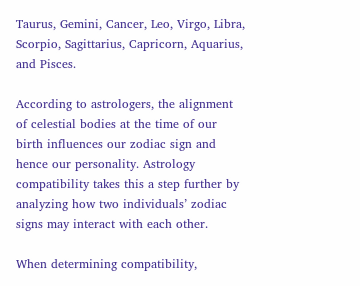Taurus, Gemini, Cancer, Leo, Virgo, Libra, Scorpio, Sagittarius, Capricorn, Aquarius, and Pisces.

According to astrologers, the alignment of celestial bodies at the time of our birth influences our zodiac sign and hence our personality. Astrology compatibility takes this a step further by analyzing how two individuals’ zodiac signs may interact with each other.

When determining compatibility,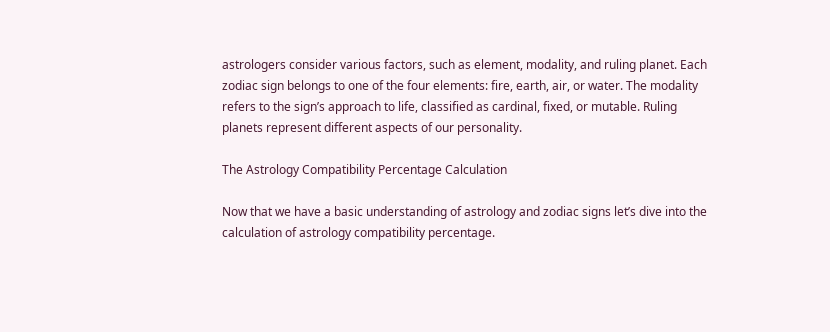astrologers consider various factors, such as element, modality, and ruling planet. Each zodiac sign belongs to one of the four elements: fire, earth, air, or water. The modality refers to the sign’s approach to life, classified as cardinal, fixed, or mutable. Ruling planets represent different aspects of our personality.

The Astrology Compatibility Percentage Calculation

Now that we have a basic understanding of astrology and zodiac signs let’s dive into the calculation of astrology compatibility percentage.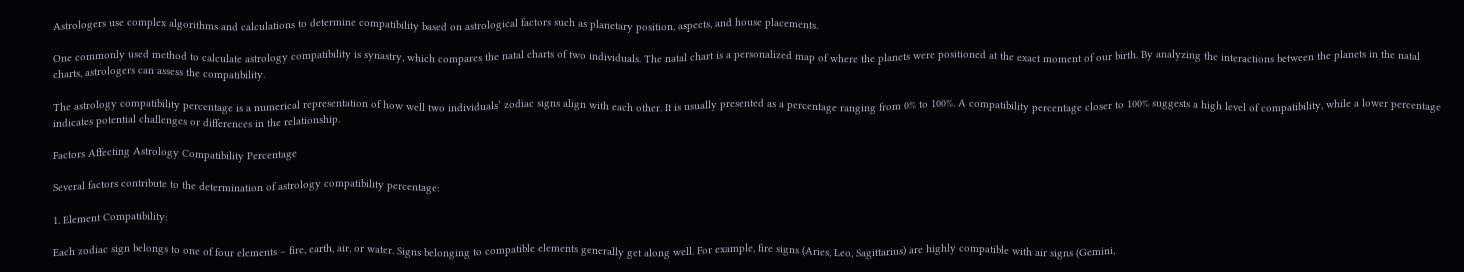Astrologers use complex algorithms and calculations to determine compatibility based on astrological factors such as planetary position, aspects, and house placements.

One commonly used method to calculate astrology compatibility is synastry, which compares the natal charts of two individuals. The natal chart is a personalized map of where the planets were positioned at the exact moment of our birth. By analyzing the interactions between the planets in the natal charts, astrologers can assess the compatibility.

The astrology compatibility percentage is a numerical representation of how well two individuals’ zodiac signs align with each other. It is usually presented as a percentage ranging from 0% to 100%. A compatibility percentage closer to 100% suggests a high level of compatibility, while a lower percentage indicates potential challenges or differences in the relationship.

Factors Affecting Astrology Compatibility Percentage

Several factors contribute to the determination of astrology compatibility percentage:

1. Element Compatibility:

Each zodiac sign belongs to one of four elements – fire, earth, air, or water. Signs belonging to compatible elements generally get along well. For example, fire signs (Aries, Leo, Sagittarius) are highly compatible with air signs (Gemini,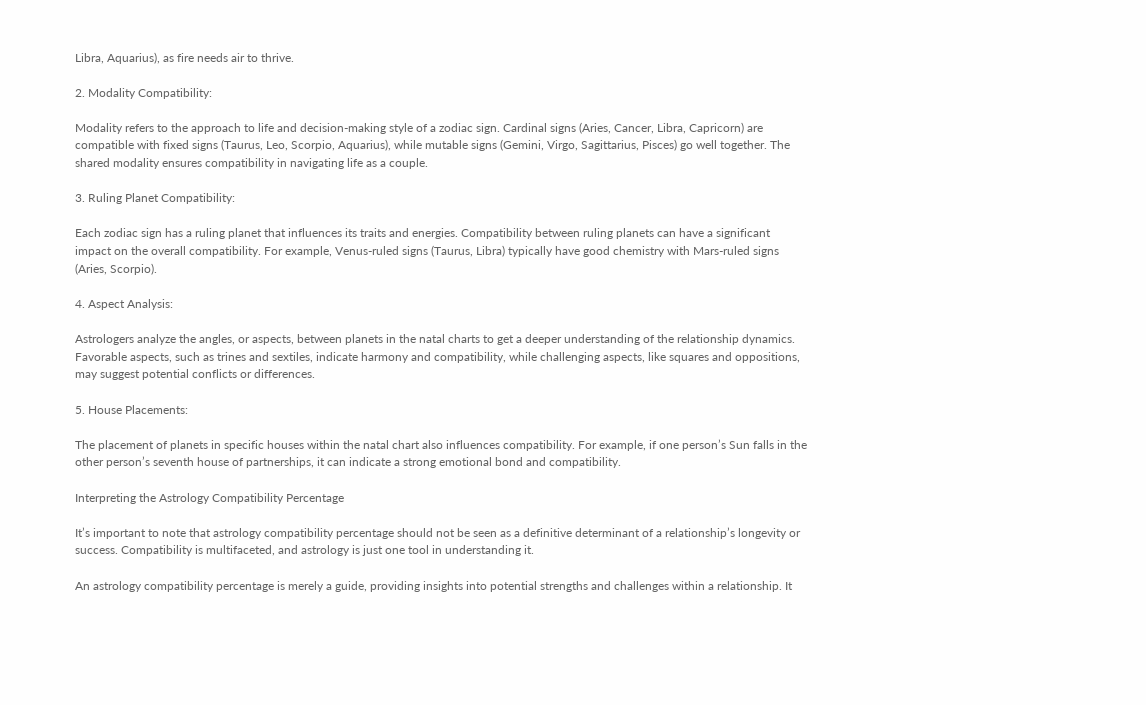Libra, Aquarius), as fire needs air to thrive.

2. Modality Compatibility:

Modality refers to the approach to life and decision-making style of a zodiac sign. Cardinal signs (Aries, Cancer, Libra, Capricorn) are compatible with fixed signs (Taurus, Leo, Scorpio, Aquarius), while mutable signs (Gemini, Virgo, Sagittarius, Pisces) go well together. The shared modality ensures compatibility in navigating life as a couple.

3. Ruling Planet Compatibility:

Each zodiac sign has a ruling planet that influences its traits and energies. Compatibility between ruling planets can have a significant impact on the overall compatibility. For example, Venus-ruled signs (Taurus, Libra) typically have good chemistry with Mars-ruled signs (Aries, Scorpio).

4. Aspect Analysis:

Astrologers analyze the angles, or aspects, between planets in the natal charts to get a deeper understanding of the relationship dynamics. Favorable aspects, such as trines and sextiles, indicate harmony and compatibility, while challenging aspects, like squares and oppositions, may suggest potential conflicts or differences.

5. House Placements:

The placement of planets in specific houses within the natal chart also influences compatibility. For example, if one person’s Sun falls in the other person’s seventh house of partnerships, it can indicate a strong emotional bond and compatibility.

Interpreting the Astrology Compatibility Percentage

It’s important to note that astrology compatibility percentage should not be seen as a definitive determinant of a relationship’s longevity or success. Compatibility is multifaceted, and astrology is just one tool in understanding it.

An astrology compatibility percentage is merely a guide, providing insights into potential strengths and challenges within a relationship. It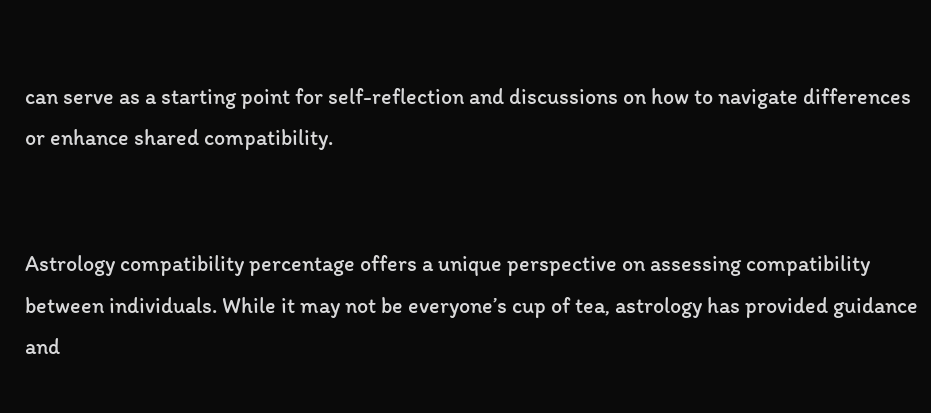can serve as a starting point for self-reflection and discussions on how to navigate differences or enhance shared compatibility.


Astrology compatibility percentage offers a unique perspective on assessing compatibility between individuals. While it may not be everyone’s cup of tea, astrology has provided guidance and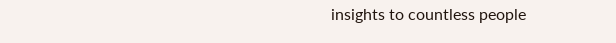insights to countless people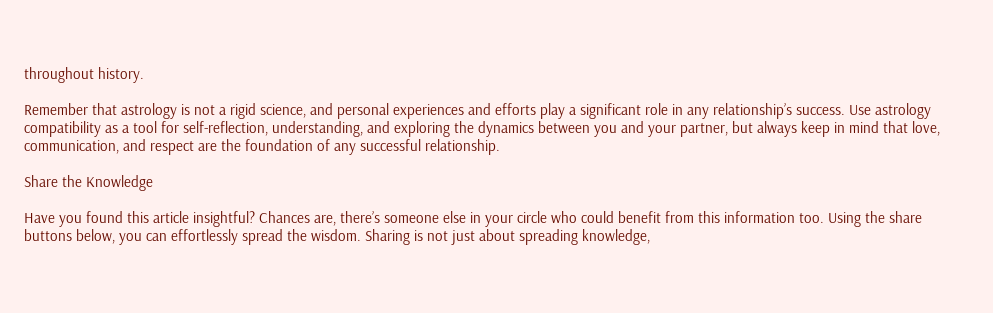throughout history.

Remember that astrology is not a rigid science, and personal experiences and efforts play a significant role in any relationship’s success. Use astrology compatibility as a tool for self-reflection, understanding, and exploring the dynamics between you and your partner, but always keep in mind that love, communication, and respect are the foundation of any successful relationship.

Share the Knowledge

Have you found this article insightful? Chances are, there’s someone else in your circle who could benefit from this information too. Using the share buttons below, you can effortlessly spread the wisdom. Sharing is not just about spreading knowledge,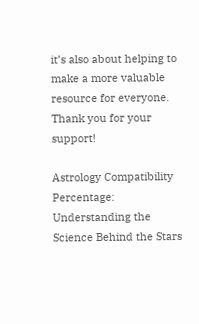it’s also about helping to make a more valuable resource for everyone. Thank you for your support!

Astrology Compatibility Percentage: Understanding the Science Behind the Stars